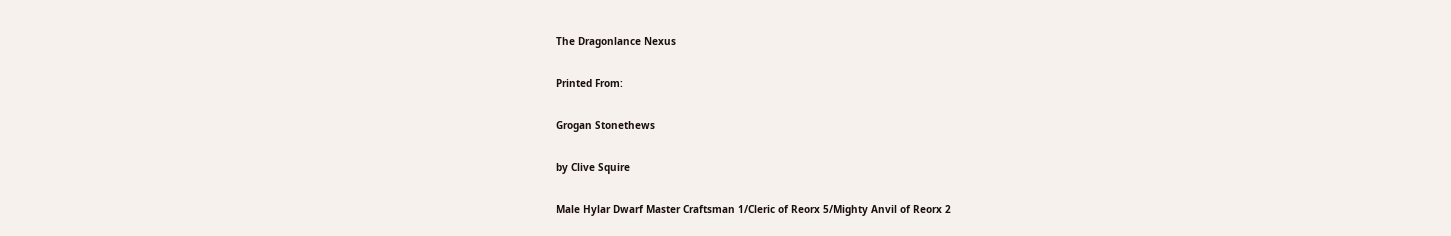The Dragonlance Nexus

Printed From:

Grogan Stonethews

by Clive Squire

Male Hylar Dwarf Master Craftsman 1/Cleric of Reorx 5/Mighty Anvil of Reorx 2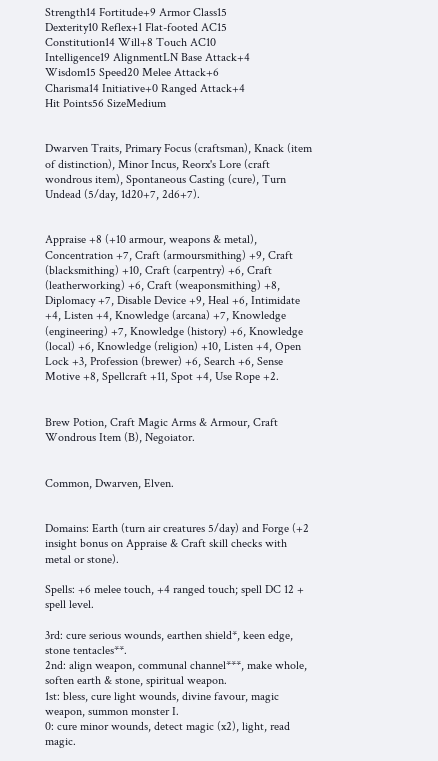Strength14 Fortitude+9 Armor Class15
Dexterity10 Reflex+1 Flat-footed AC15
Constitution14 Will+8 Touch AC10
Intelligence19 AlignmentLN Base Attack+4
Wisdom15 Speed20 Melee Attack+6
Charisma14 Initiative+0 Ranged Attack+4
Hit Points56 SizeMedium


Dwarven Traits, Primary Focus (craftsman), Knack (item of distinction), Minor Incus, Reorx's Lore (craft wondrous item), Spontaneous Casting (cure), Turn Undead (5/day, 1d20+7, 2d6+7).


Appraise +8 (+10 armour, weapons & metal), Concentration +7, Craft (armoursmithing) +9, Craft (blacksmithing) +10, Craft (carpentry) +6, Craft (leatherworking) +6, Craft (weaponsmithing) +8, Diplomacy +7, Disable Device +9, Heal +6, Intimidate +4, Listen +4, Knowledge (arcana) +7, Knowledge (engineering) +7, Knowledge (history) +6, Knowledge (local) +6, Knowledge (religion) +10, Listen +4, Open Lock +3, Profession (brewer) +6, Search +6, Sense Motive +8, Spellcraft +11, Spot +4, Use Rope +2.


Brew Potion, Craft Magic Arms & Armour, Craft Wondrous Item (B), Negoiator.


Common, Dwarven, Elven.


Domains: Earth (turn air creatures 5/day) and Forge (+2 insight bonus on Appraise & Craft skill checks with metal or stone).

Spells: +6 melee touch, +4 ranged touch; spell DC 12 + spell level.

3rd: cure serious wounds, earthen shield*, keen edge, stone tentacles**.
2nd: align weapon, communal channel***, make whole, soften earth & stone, spiritual weapon.
1st: bless, cure light wounds, divine favour, magic weapon, summon monster I.
0: cure minor wounds, detect magic (x2), light, read magic.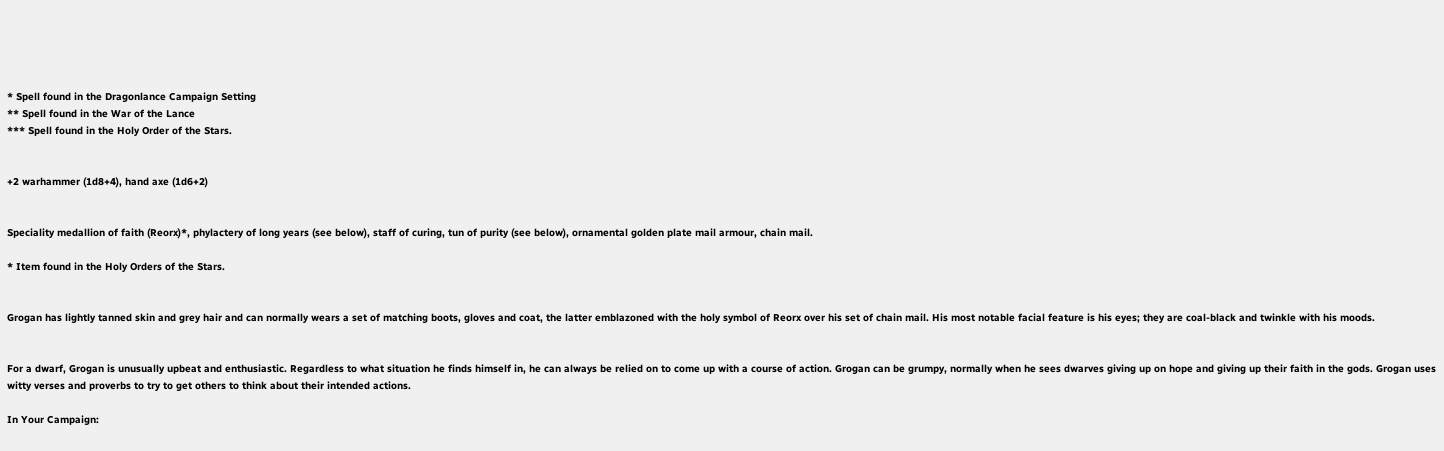* Spell found in the Dragonlance Campaign Setting
** Spell found in the War of the Lance
*** Spell found in the Holy Order of the Stars.


+2 warhammer (1d8+4), hand axe (1d6+2)


Speciality medallion of faith (Reorx)*, phylactery of long years (see below), staff of curing, tun of purity (see below), ornamental golden plate mail armour, chain mail.

* Item found in the Holy Orders of the Stars.


Grogan has lightly tanned skin and grey hair and can normally wears a set of matching boots, gloves and coat, the latter emblazoned with the holy symbol of Reorx over his set of chain mail. His most notable facial feature is his eyes; they are coal-black and twinkle with his moods.


For a dwarf, Grogan is unusually upbeat and enthusiastic. Regardless to what situation he finds himself in, he can always be relied on to come up with a course of action. Grogan can be grumpy, normally when he sees dwarves giving up on hope and giving up their faith in the gods. Grogan uses witty verses and proverbs to try to get others to think about their intended actions.

In Your Campaign: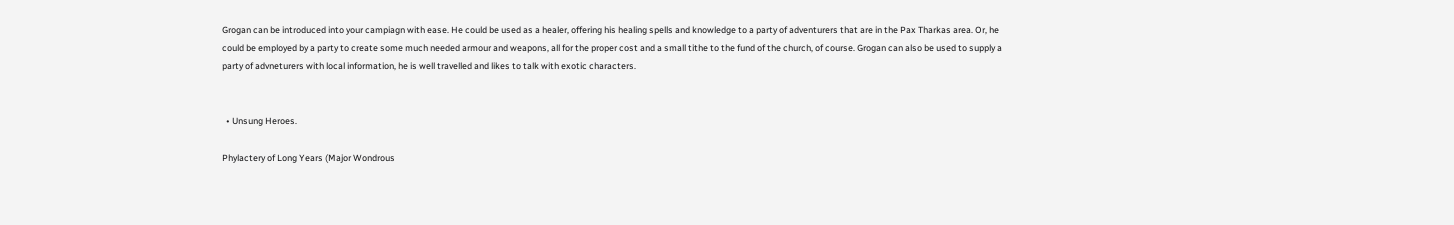Grogan can be introduced into your campiagn with ease. He could be used as a healer, offering his healing spells and knowledge to a party of adventurers that are in the Pax Tharkas area. Or, he could be employed by a party to create some much needed armour and weapons, all for the proper cost and a small tithe to the fund of the church, of course. Grogan can also be used to supply a party of advneturers with local information, he is well travelled and likes to talk with exotic characters.


  • Unsung Heroes.

Phylactery of Long Years (Major Wondrous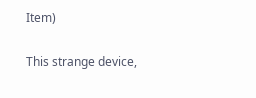Item)

This strange device,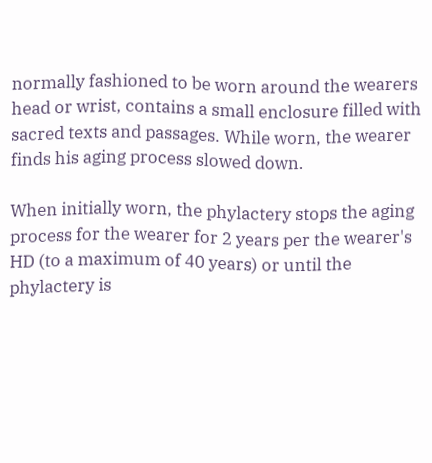normally fashioned to be worn around the wearers head or wrist, contains a small enclosure filled with sacred texts and passages. While worn, the wearer finds his aging process slowed down.

When initially worn, the phylactery stops the aging process for the wearer for 2 years per the wearer's HD (to a maximum of 40 years) or until the phylactery is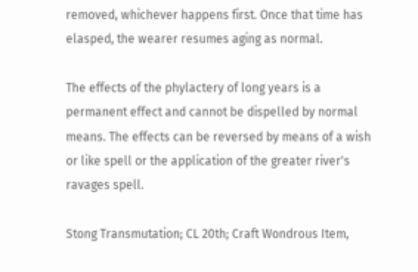removed, whichever happens first. Once that time has elasped, the wearer resumes aging as normal.

The effects of the phylactery of long years is a permanent effect and cannot be dispelled by normal means. The effects can be reversed by means of a wish or like spell or the application of the greater river's ravages spell.

Stong Transmutation; CL 20th; Craft Wondrous Item,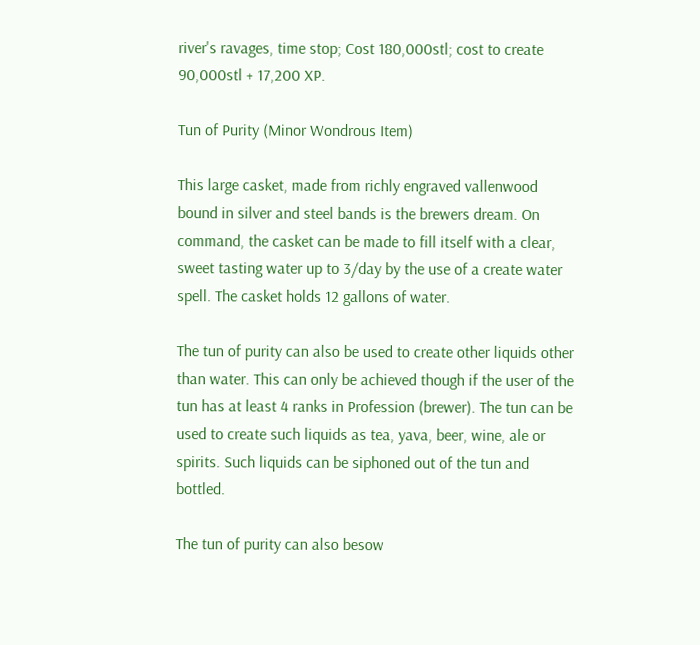river's ravages, time stop; Cost 180,000stl; cost to create 90,000stl + 17,200 XP.

Tun of Purity (Minor Wondrous Item)

This large casket, made from richly engraved vallenwood bound in silver and steel bands is the brewers dream. On command, the casket can be made to fill itself with a clear, sweet tasting water up to 3/day by the use of a create water spell. The casket holds 12 gallons of water.

The tun of purity can also be used to create other liquids other than water. This can only be achieved though if the user of the tun has at least 4 ranks in Profession (brewer). The tun can be used to create such liquids as tea, yava, beer, wine, ale or spirits. Such liquids can be siphoned out of the tun and bottled.

The tun of purity can also besow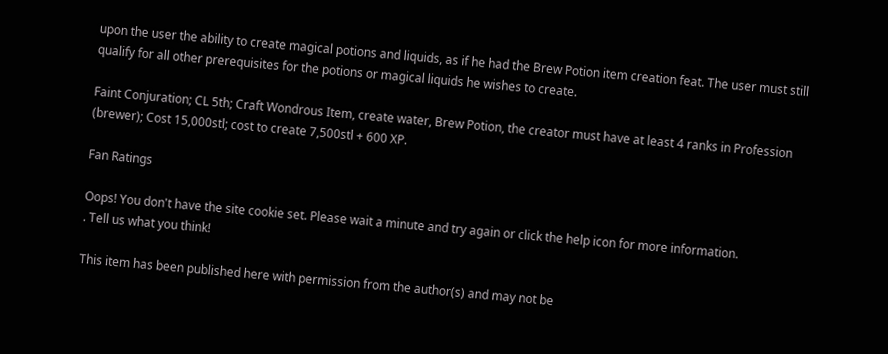upon the user the ability to create magical potions and liquids, as if he had the Brew Potion item creation feat. The user must still qualify for all other prerequisites for the potions or magical liquids he wishes to create.

Faint Conjuration; CL 5th; Craft Wondrous Item, create water, Brew Potion, the creator must have at least 4 ranks in Profession (brewer); Cost 15,000stl; cost to create 7,500stl + 600 XP.

Fan Ratings

Oops! You don't have the site cookie set. Please wait a minute and try again or click the help icon for more information.
. Tell us what you think!

This item has been published here with permission from the author(s) and may not be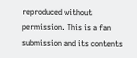reproduced without permission. This is a fan submission and its contents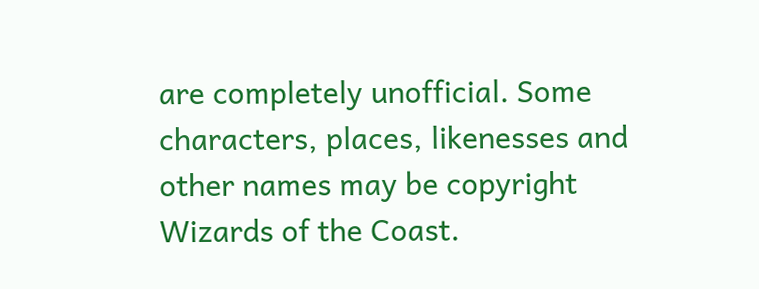are completely unofficial. Some characters, places, likenesses and other names may be copyright Wizards of the Coast.